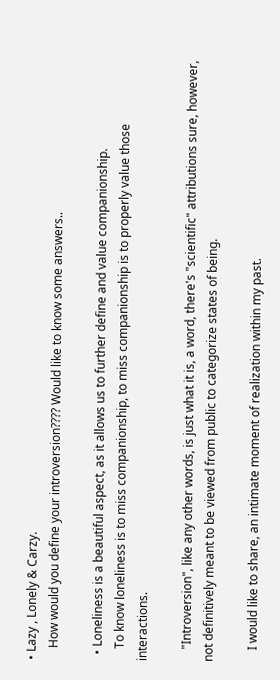• Lazy , Lonely & Carzy.
    How would you define your introversion???? Would like to know some answers..

  • Loneliness is a beautiful aspect, as it allows us to further define and value companionship.
    To know loneliness is to miss companionship, to miss companionship is to properly value those interactions.

    "Introversion", like any other words, is just what it is, a word, there's "scientific" attributions sure, however, not definitively meant to be viewed from public to categorize states of being.

    I would like to share, an intimate moment of realization within my past.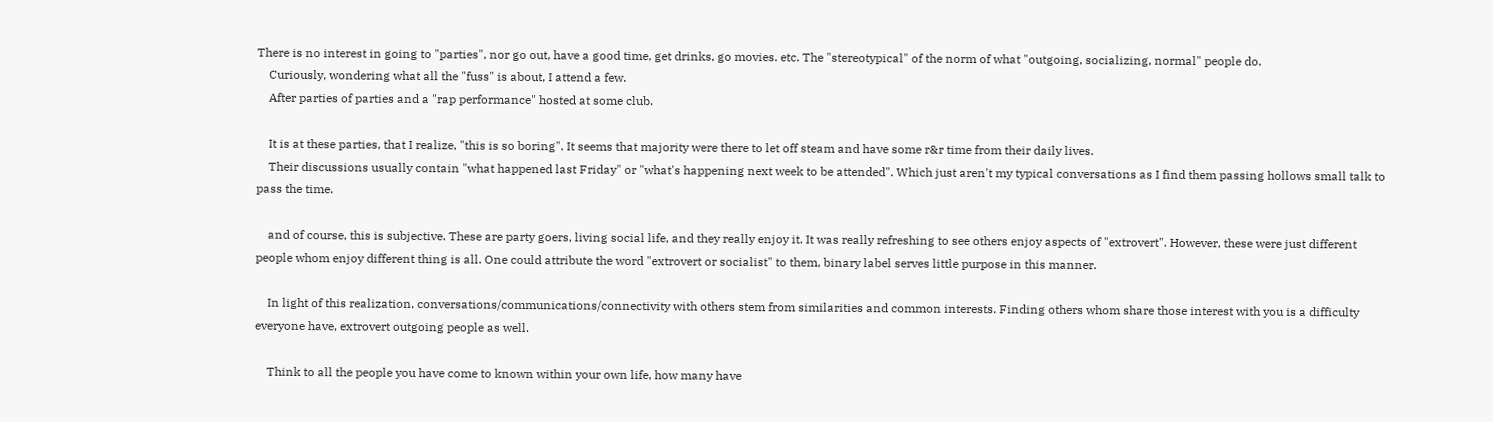There is no interest in going to "parties", nor go out, have a good time, get drinks, go movies. etc. The "stereotypical" of the norm of what "outgoing, socializing, normal" people do.
    Curiously, wondering what all the "fuss" is about, I attend a few.
    After parties of parties and a "rap performance" hosted at some club.

    It is at these parties, that I realize, "this is so boring". It seems that majority were there to let off steam and have some r&r time from their daily lives.
    Their discussions usually contain "what happened last Friday" or "what's happening next week to be attended". Which just aren't my typical conversations as I find them passing hollows small talk to pass the time.

    and of course, this is subjective. These are party goers, living social life, and they really enjoy it. It was really refreshing to see others enjoy aspects of "extrovert". However, these were just different people whom enjoy different thing is all. One could attribute the word "extrovert or socialist" to them, binary label serves little purpose in this manner.

    In light of this realization, conversations/communications/connectivity with others stem from similarities and common interests. Finding others whom share those interest with you is a difficulty everyone have, extrovert outgoing people as well.

    Think to all the people you have come to known within your own life, how many have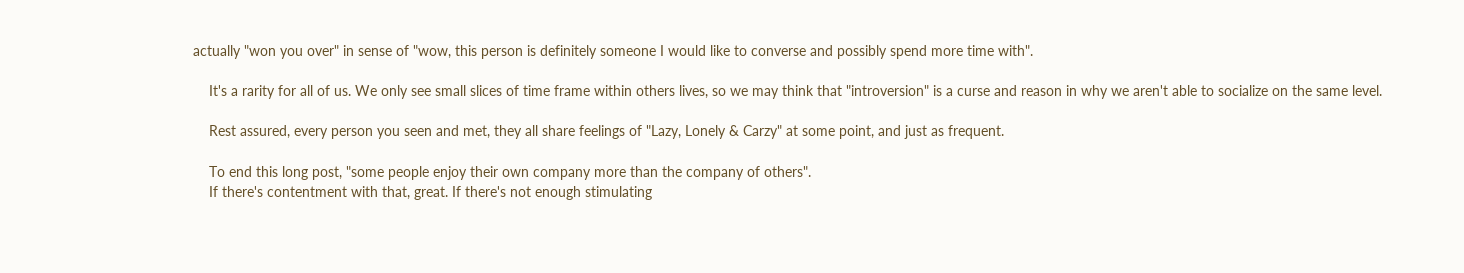actually "won you over" in sense of "wow, this person is definitely someone I would like to converse and possibly spend more time with".

    It's a rarity for all of us. We only see small slices of time frame within others lives, so we may think that "introversion" is a curse and reason in why we aren't able to socialize on the same level.

    Rest assured, every person you seen and met, they all share feelings of "Lazy, Lonely & Carzy" at some point, and just as frequent.

    To end this long post, "some people enjoy their own company more than the company of others".
    If there's contentment with that, great. If there's not enough stimulating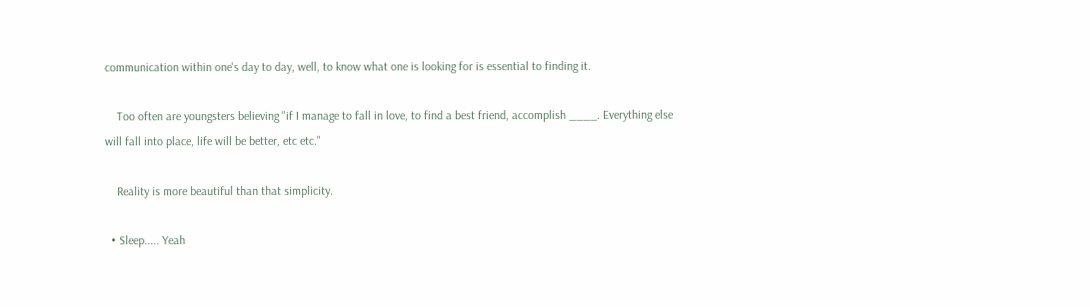communication within one's day to day, well, to know what one is looking for is essential to finding it.

    Too often are youngsters believing "if I manage to fall in love, to find a best friend, accomplish ____. Everything else will fall into place, life will be better, etc etc."

    Reality is more beautiful than that simplicity.

  • Sleep..... Yeah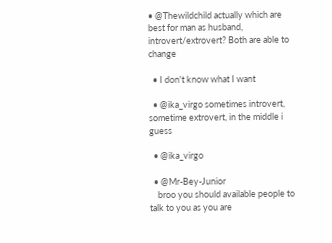• @Thewildchild actually which are best for man as husband, introvert/extrovert? Both are able to change

  • I don't know what I want

  • @ika_virgo sometimes introvert, sometime extrovert, in the middle i guess

  • @ika_virgo

  • @Mr-Bey-Junior
    broo you should available people to talk to you as you are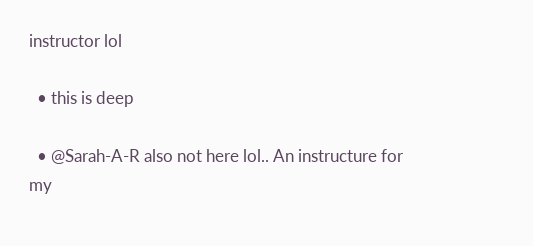instructor lol

  • this is deep

  • @Sarah-A-R also not here lol.. An instructure for my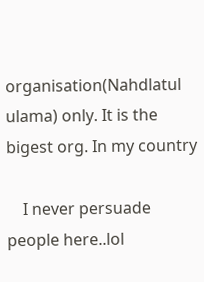organisation(Nahdlatul ulama) only. It is the bigest org. In my country

    I never persuade people here..lol